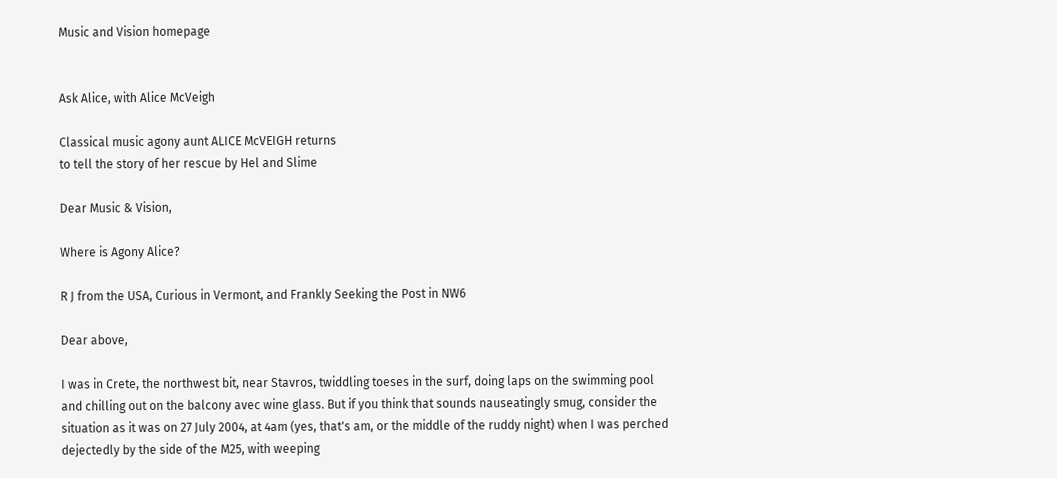Music and Vision homepage


Ask Alice, with Alice McVeigh

Classical music agony aunt ALICE McVEIGH returns
to tell the story of her rescue by Hel and Slime

Dear Music & Vision,

Where is Agony Alice?

R J from the USA, Curious in Vermont, and Frankly Seeking the Post in NW6

Dear above,

I was in Crete, the northwest bit, near Stavros, twiddling toeses in the surf, doing laps on the swimming pool and chilling out on the balcony avec wine glass. But if you think that sounds nauseatingly smug, consider the situation as it was on 27 July 2004, at 4am (yes, that's am, or the middle of the ruddy night) when I was perched dejectedly by the side of the M25, with weeping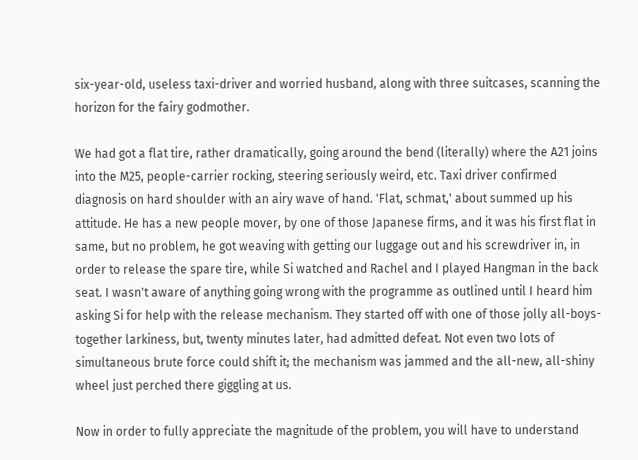six-year-old, useless taxi-driver and worried husband, along with three suitcases, scanning the horizon for the fairy godmother.

We had got a flat tire, rather dramatically, going around the bend (literally) where the A21 joins into the M25, people-carrier rocking, steering seriously weird, etc. Taxi driver confirmed diagnosis on hard shoulder with an airy wave of hand. 'Flat, schmat,' about summed up his attitude. He has a new people mover, by one of those Japanese firms, and it was his first flat in same, but no problem, he got weaving with getting our luggage out and his screwdriver in, in order to release the spare tire, while Si watched and Rachel and I played Hangman in the back seat. I wasn't aware of anything going wrong with the programme as outlined until I heard him asking Si for help with the release mechanism. They started off with one of those jolly all-boys-together larkiness, but, twenty minutes later, had admitted defeat. Not even two lots of simultaneous brute force could shift it; the mechanism was jammed and the all-new, all-shiny wheel just perched there giggling at us.

Now in order to fully appreciate the magnitude of the problem, you will have to understand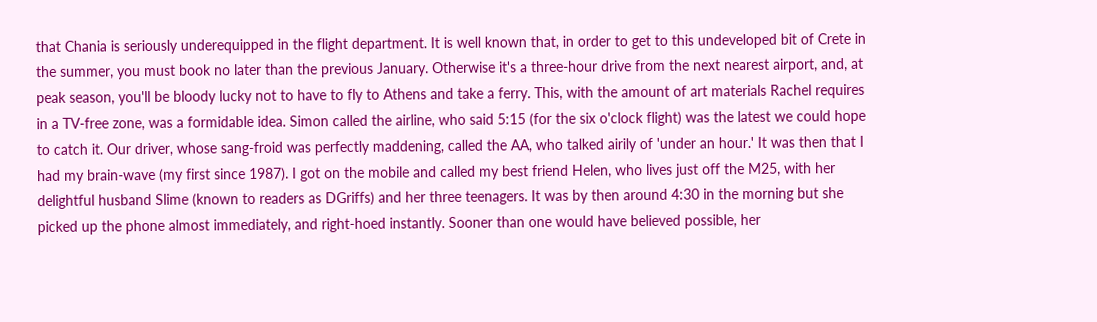that Chania is seriously underequipped in the flight department. It is well known that, in order to get to this undeveloped bit of Crete in the summer, you must book no later than the previous January. Otherwise it's a three-hour drive from the next nearest airport, and, at peak season, you'll be bloody lucky not to have to fly to Athens and take a ferry. This, with the amount of art materials Rachel requires in a TV-free zone, was a formidable idea. Simon called the airline, who said 5:15 (for the six o'clock flight) was the latest we could hope to catch it. Our driver, whose sang-froid was perfectly maddening, called the AA, who talked airily of 'under an hour.' It was then that I had my brain-wave (my first since 1987). I got on the mobile and called my best friend Helen, who lives just off the M25, with her delightful husband Slime (known to readers as DGriffs) and her three teenagers. It was by then around 4:30 in the morning but she picked up the phone almost immediately, and right-hoed instantly. Sooner than one would have believed possible, her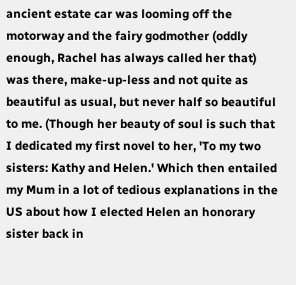ancient estate car was looming off the motorway and the fairy godmother (oddly enough, Rachel has always called her that) was there, make-up-less and not quite as beautiful as usual, but never half so beautiful to me. (Though her beauty of soul is such that I dedicated my first novel to her, 'To my two sisters: Kathy and Helen.' Which then entailed my Mum in a lot of tedious explanations in the US about how I elected Helen an honorary sister back in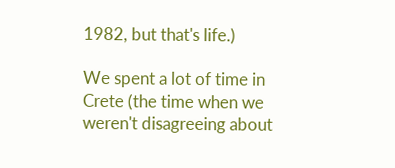1982, but that's life.)

We spent a lot of time in Crete (the time when we weren't disagreeing about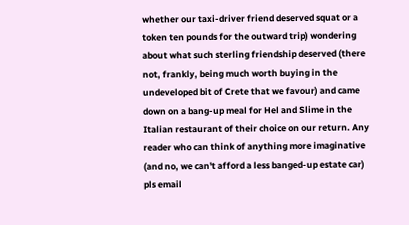whether our taxi-driver friend deserved squat or a token ten pounds for the outward trip) wondering about what such sterling friendship deserved (there not, frankly, being much worth buying in the undeveloped bit of Crete that we favour) and came down on a bang-up meal for Hel and Slime in the Italian restaurant of their choice on our return. Any reader who can think of anything more imaginative (and no, we can't afford a less banged-up estate car) pls email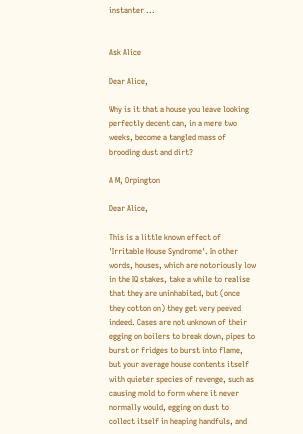instanter ...


Ask Alice

Dear Alice,

Why is it that a house you leave looking perfectly decent can, in a mere two weeks, become a tangled mass of brooding dust and dirt?

A M, Orpington

Dear Alice,

This is a little known effect of 'Irritable House Syndrome'. In other words, houses, which are notoriously low in the IQ stakes, take a while to realise that they are uninhabited, but (once they cotton on) they get very peeved indeed. Cases are not unknown of their egging on boilers to break down, pipes to burst or fridges to burst into flame, but your average house contents itself with quieter species of revenge, such as causing mold to form where it never normally would, egging on dust to collect itself in heaping handfuls, and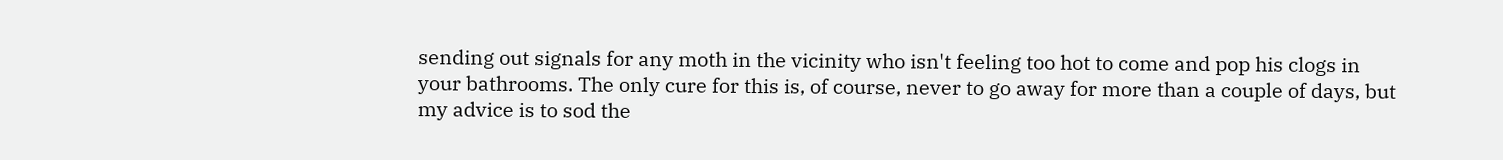sending out signals for any moth in the vicinity who isn't feeling too hot to come and pop his clogs in your bathrooms. The only cure for this is, of course, never to go away for more than a couple of days, but my advice is to sod the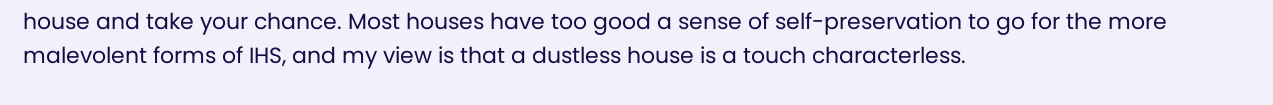house and take your chance. Most houses have too good a sense of self-preservation to go for the more malevolent forms of IHS, and my view is that a dustless house is a touch characterless.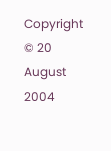Copyright © 20 August 2004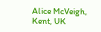Alice McVeigh, Kent, UK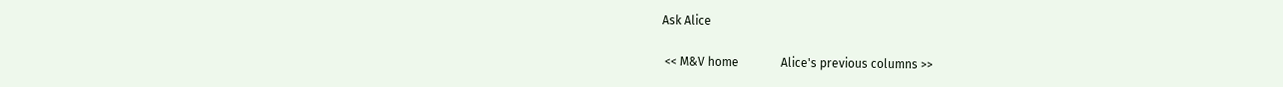Ask Alice

 << M&V home              Alice's previous columns >>